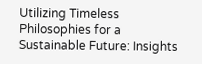Utilizing Timeless Philosophies for a Sustainable Future: Insights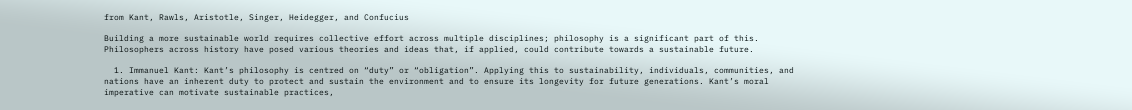from Kant, Rawls, Aristotle, Singer, Heidegger, and Confucius

Building a more sustainable world requires collective effort across multiple disciplines; philosophy is a significant part of this. Philosophers across history have posed various theories and ideas that, if applied, could contribute towards a sustainable future.

  1. Immanuel Kant: Kant’s philosophy is centred on “duty” or “obligation”. Applying this to sustainability, individuals, communities, and nations have an inherent duty to protect and sustain the environment and to ensure its longevity for future generations. Kant’s moral imperative can motivate sustainable practices,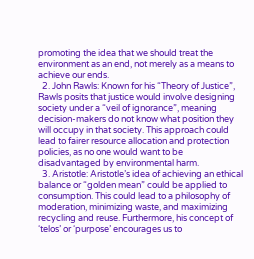promoting the idea that we should treat the environment as an end, not merely as a means to achieve our ends.
  2. John Rawls: Known for his “Theory of Justice”, Rawls posits that justice would involve designing society under a “veil of ignorance”, meaning decision-makers do not know what position they will occupy in that society. This approach could lead to fairer resource allocation and protection policies, as no one would want to be disadvantaged by environmental harm.
  3. Aristotle: Aristotle’s idea of achieving an ethical balance or “golden mean” could be applied to consumption. This could lead to a philosophy of moderation, minimizing waste, and maximizing recycling and reuse. Furthermore, his concept of ‘telos’ or ‘purpose’ encourages us to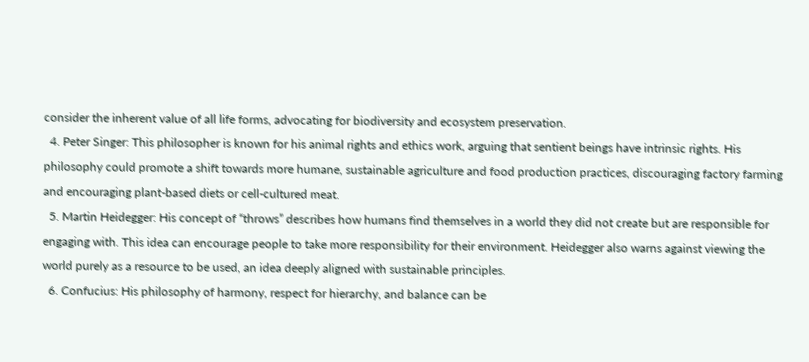consider the inherent value of all life forms, advocating for biodiversity and ecosystem preservation.
  4. Peter Singer: This philosopher is known for his animal rights and ethics work, arguing that sentient beings have intrinsic rights. His philosophy could promote a shift towards more humane, sustainable agriculture and food production practices, discouraging factory farming and encouraging plant-based diets or cell-cultured meat.
  5. Martin Heidegger: His concept of “throws” describes how humans find themselves in a world they did not create but are responsible for engaging with. This idea can encourage people to take more responsibility for their environment. Heidegger also warns against viewing the world purely as a resource to be used, an idea deeply aligned with sustainable principles.
  6. Confucius: His philosophy of harmony, respect for hierarchy, and balance can be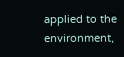applied to the environment,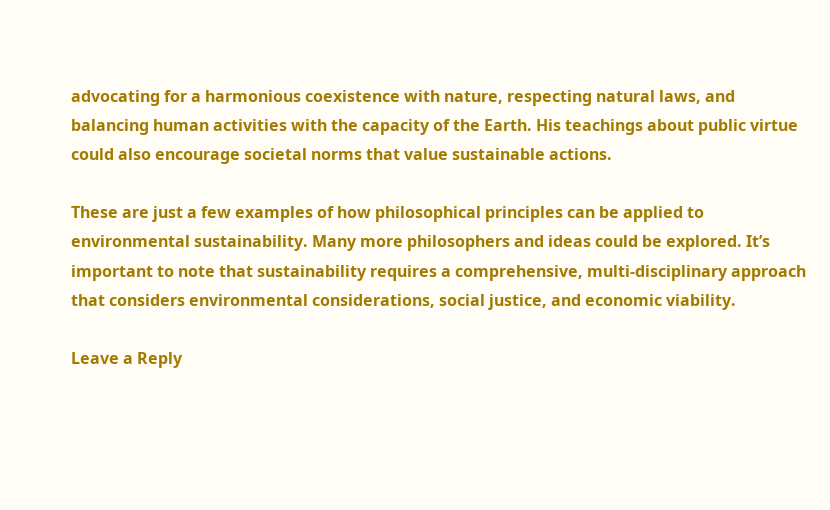advocating for a harmonious coexistence with nature, respecting natural laws, and balancing human activities with the capacity of the Earth. His teachings about public virtue could also encourage societal norms that value sustainable actions.

These are just a few examples of how philosophical principles can be applied to environmental sustainability. Many more philosophers and ideas could be explored. It’s important to note that sustainability requires a comprehensive, multi-disciplinary approach that considers environmental considerations, social justice, and economic viability.

Leave a Reply